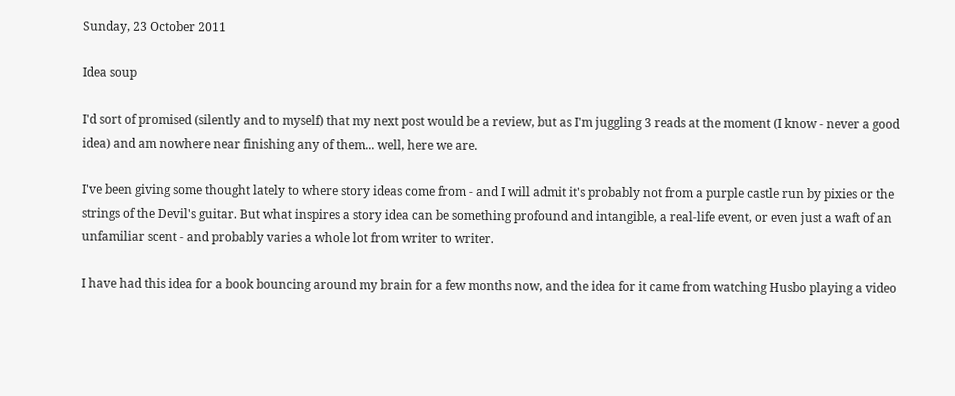Sunday, 23 October 2011

Idea soup

I'd sort of promised (silently and to myself) that my next post would be a review, but as I'm juggling 3 reads at the moment (I know - never a good idea) and am nowhere near finishing any of them... well, here we are.

I've been giving some thought lately to where story ideas come from - and I will admit it's probably not from a purple castle run by pixies or the strings of the Devil's guitar. But what inspires a story idea can be something profound and intangible, a real-life event, or even just a waft of an unfamiliar scent - and probably varies a whole lot from writer to writer.

I have had this idea for a book bouncing around my brain for a few months now, and the idea for it came from watching Husbo playing a video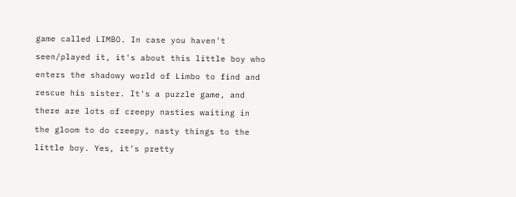game called LIMBO. In case you haven't seen/played it, it's about this little boy who enters the shadowy world of Limbo to find and rescue his sister. It's a puzzle game, and there are lots of creepy nasties waiting in the gloom to do creepy, nasty things to the little boy. Yes, it's pretty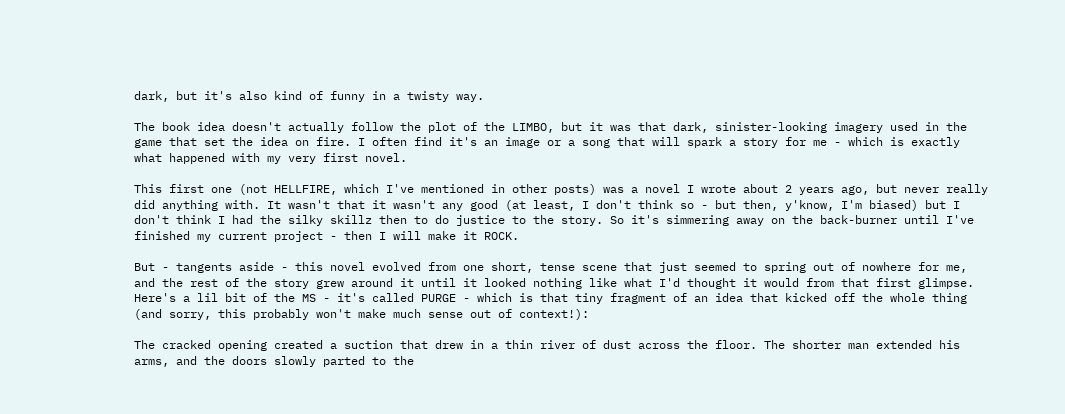dark, but it's also kind of funny in a twisty way.

The book idea doesn't actually follow the plot of the LIMBO, but it was that dark, sinister-looking imagery used in the game that set the idea on fire. I often find it's an image or a song that will spark a story for me - which is exactly what happened with my very first novel.

This first one (not HELLFIRE, which I've mentioned in other posts) was a novel I wrote about 2 years ago, but never really did anything with. It wasn't that it wasn't any good (at least, I don't think so - but then, y'know, I'm biased) but I don't think I had the silky skillz then to do justice to the story. So it's simmering away on the back-burner until I've finished my current project - then I will make it ROCK.

But - tangents aside - this novel evolved from one short, tense scene that just seemed to spring out of nowhere for me, and the rest of the story grew around it until it looked nothing like what I'd thought it would from that first glimpse. Here's a lil bit of the MS - it's called PURGE - which is that tiny fragment of an idea that kicked off the whole thing (and sorry, this probably won't make much sense out of context!):

The cracked opening created a suction that drew in a thin river of dust across the floor. The shorter man extended his arms, and the doors slowly parted to the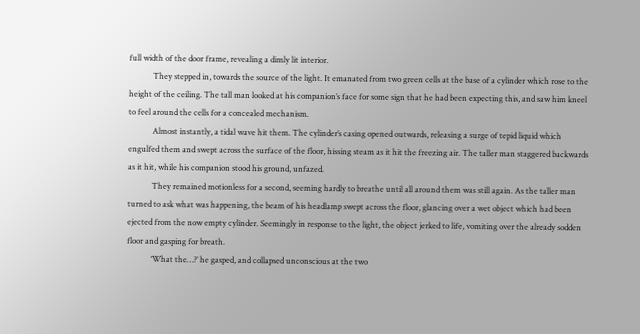full width of the door frame, revealing a dimly lit interior.
            They stepped in, towards the source of the light. It emanated from two green cells at the base of a cylinder which rose to the height of the ceiling. The tall man looked at his companion’s face for some sign that he had been expecting this, and saw him kneel to feel around the cells for a concealed mechanism.
            Almost instantly, a tidal wave hit them. The cylinder’s casing opened outwards, releasing a surge of tepid liquid which engulfed them and swept across the surface of the floor, hissing steam as it hit the freezing air. The taller man staggered backwards as it hit, while his companion stood his ground, unfazed.
            They remained motionless for a second, seeming hardly to breathe until all around them was still again. As the taller man turned to ask what was happening, the beam of his headlamp swept across the floor, glancing over a wet object which had been ejected from the now empty cylinder. Seemingly in response to the light, the object jerked to life, vomiting over the already sodden floor and gasping for breath.
            ‘What the…?’ he gasped, and collapsed unconscious at the two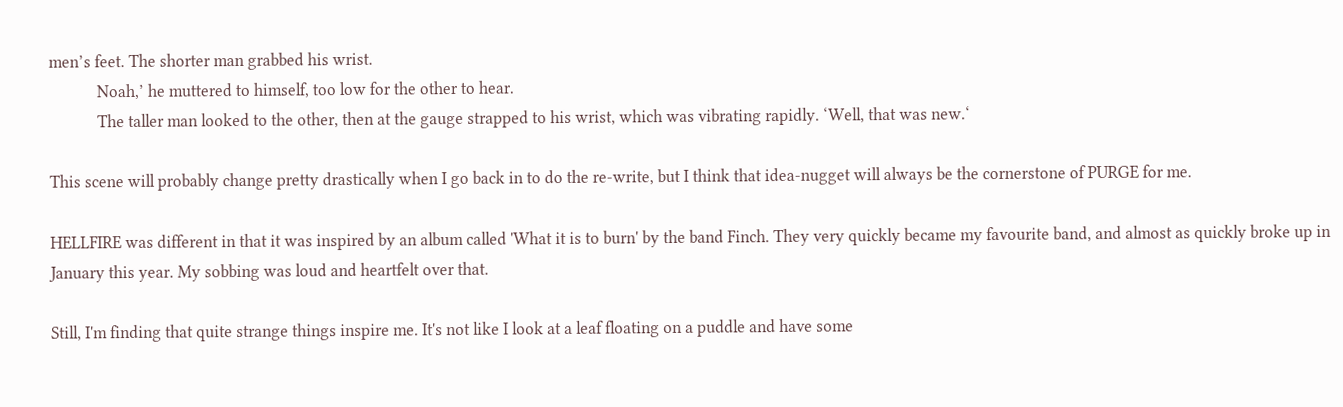men’s feet. The shorter man grabbed his wrist.
            Noah,’ he muttered to himself, too low for the other to hear.
            The taller man looked to the other, then at the gauge strapped to his wrist, which was vibrating rapidly. ‘Well, that was new.‘

This scene will probably change pretty drastically when I go back in to do the re-write, but I think that idea-nugget will always be the cornerstone of PURGE for me.

HELLFIRE was different in that it was inspired by an album called 'What it is to burn' by the band Finch. They very quickly became my favourite band, and almost as quickly broke up in January this year. My sobbing was loud and heartfelt over that.

Still, I'm finding that quite strange things inspire me. It's not like I look at a leaf floating on a puddle and have some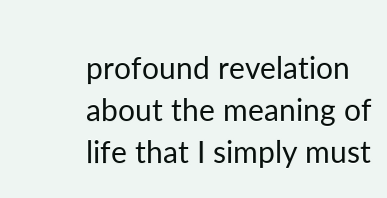profound revelation about the meaning of life that I simply must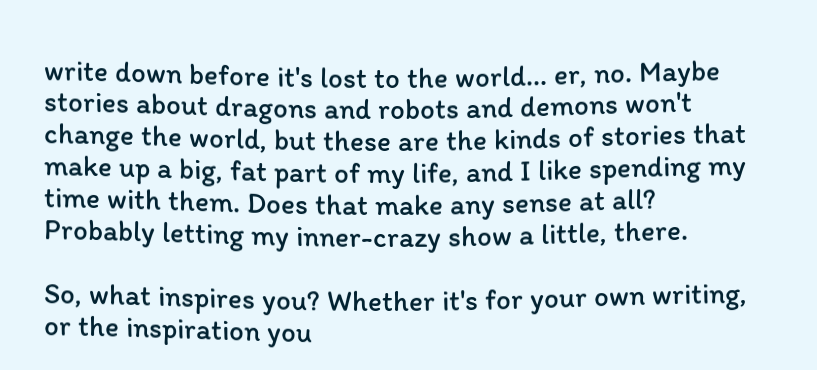write down before it's lost to the world... er, no. Maybe stories about dragons and robots and demons won't change the world, but these are the kinds of stories that make up a big, fat part of my life, and I like spending my time with them. Does that make any sense at all? Probably letting my inner-crazy show a little, there.

So, what inspires you? Whether it's for your own writing, or the inspiration you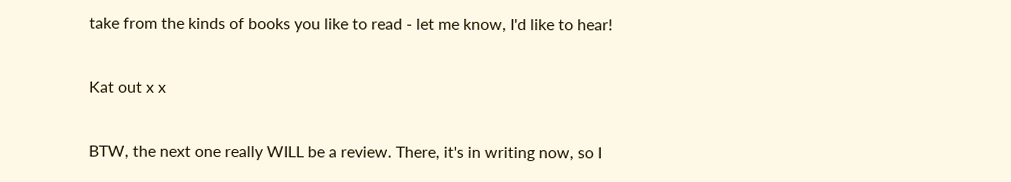take from the kinds of books you like to read - let me know, I'd like to hear!

Kat out x x

BTW, the next one really WILL be a review. There, it's in writing now, so I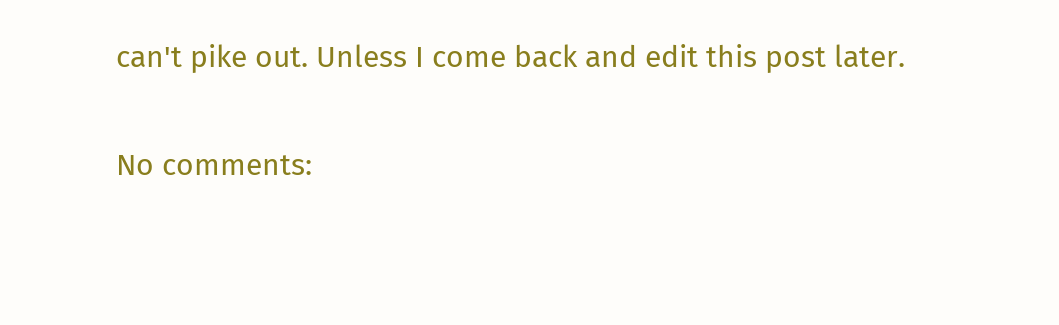can't pike out. Unless I come back and edit this post later.

No comments: